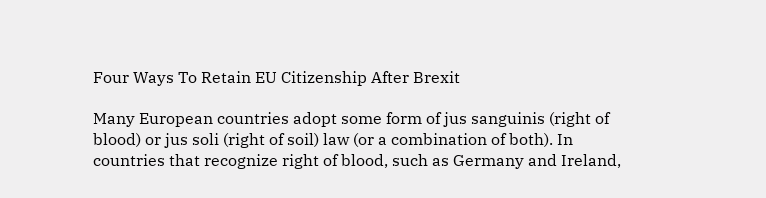Four Ways To Retain EU Citizenship After Brexit

Many European countries adopt some form of jus sanguinis (right of blood) or jus soli (right of soil) law (or a combination of both). In countries that recognize right of blood, such as Germany and Ireland,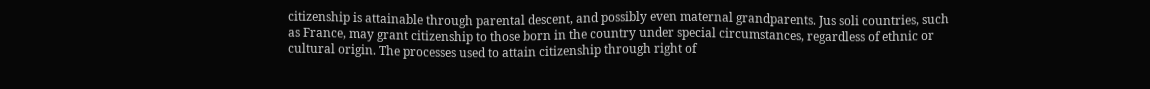citizenship is attainable through parental descent, and possibly even maternal grandparents. Jus soli countries, such as France, may grant citizenship to those born in the country under special circumstances, regardless of ethnic or cultural origin. The processes used to attain citizenship through right of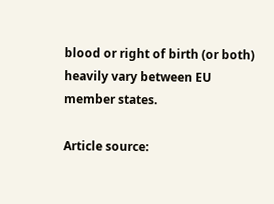blood or right of birth (or both) heavily vary between EU member states.

Article source: